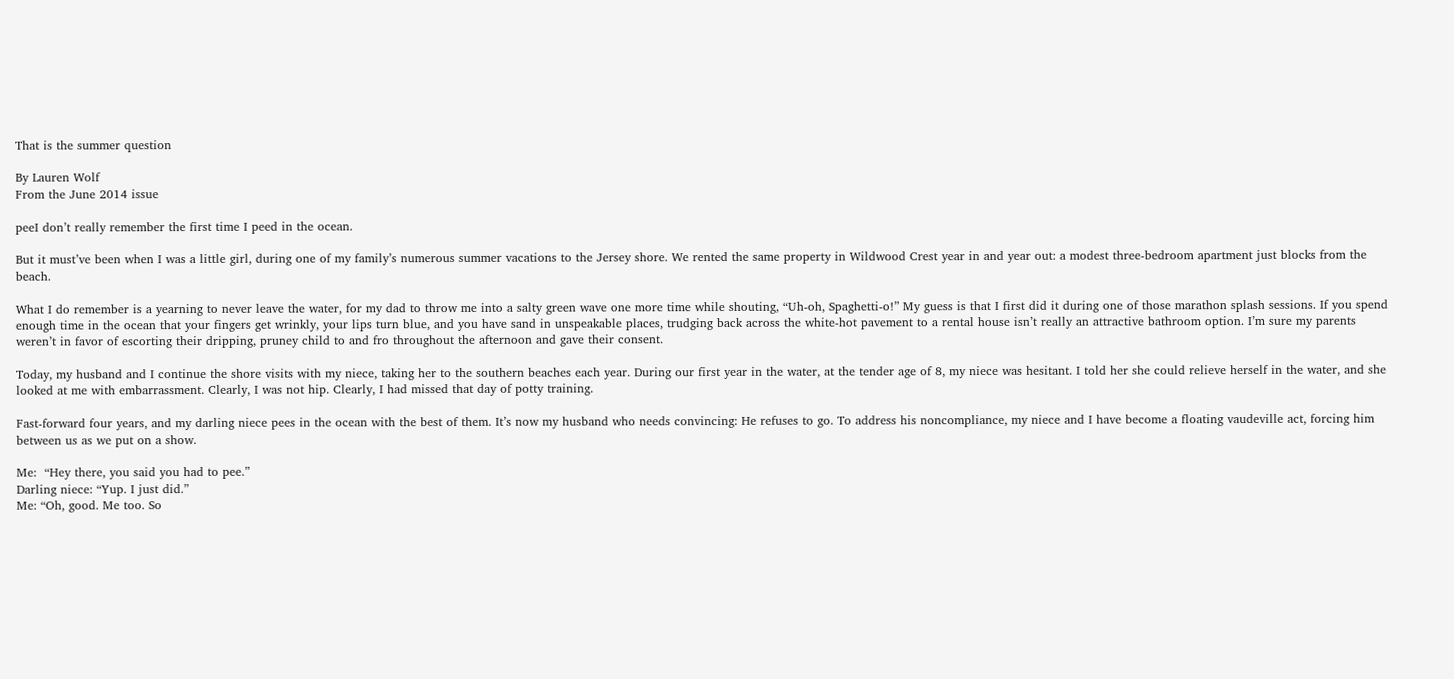That is the summer question

By Lauren Wolf
From the June 2014 issue

peeI don’t really remember the first time I peed in the ocean.

But it must’ve been when I was a little girl, during one of my family’s numerous summer vacations to the Jersey shore. We rented the same property in Wildwood Crest year in and year out: a modest three-bedroom apartment just blocks from the beach.

What I do remember is a yearning to never leave the water, for my dad to throw me into a salty green wave one more time while shouting, “Uh-oh, Spaghetti-o!” My guess is that I first did it during one of those marathon splash sessions. If you spend enough time in the ocean that your fingers get wrinkly, your lips turn blue, and you have sand in unspeakable places, trudging back across the white-hot pavement to a rental house isn’t really an attractive bathroom option. I’m sure my parents weren’t in favor of escorting their dripping, pruney child to and fro throughout the afternoon and gave their consent.

Today, my husband and I continue the shore visits with my niece, taking her to the southern beaches each year. During our first year in the water, at the tender age of 8, my niece was hesitant. I told her she could relieve herself in the water, and she looked at me with embarrassment. Clearly, I was not hip. Clearly, I had missed that day of potty training.

Fast-forward four years, and my darling niece pees in the ocean with the best of them. It’s now my husband who needs convincing: He refuses to go. To address his noncompliance, my niece and I have become a floating vaudeville act, forcing him between us as we put on a show.

Me:  “Hey there, you said you had to pee.”
Darling niece: “Yup. I just did.”
Me: “Oh, good. Me too. So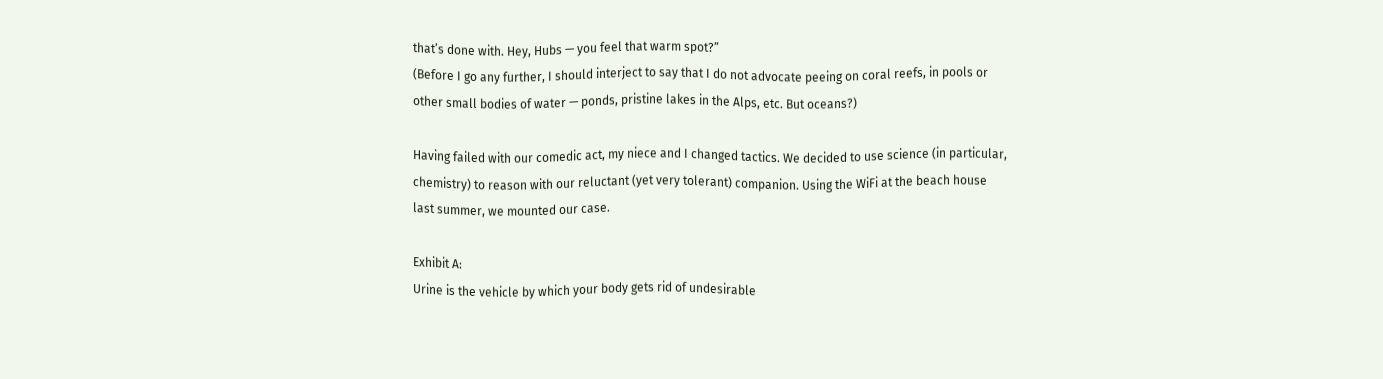that’s done with. Hey, Hubs — you feel that warm spot?”
(Before I go any further, I should interject to say that I do not advocate peeing on coral reefs, in pools or other small bodies of water — ponds, pristine lakes in the Alps, etc. But oceans?)

Having failed with our comedic act, my niece and I changed tactics. We decided to use science (in particular, chemistry) to reason with our reluctant (yet very tolerant) companion. Using the WiFi at the beach house last summer, we mounted our case.

Exhibit A:
Urine is the vehicle by which your body gets rid of undesirable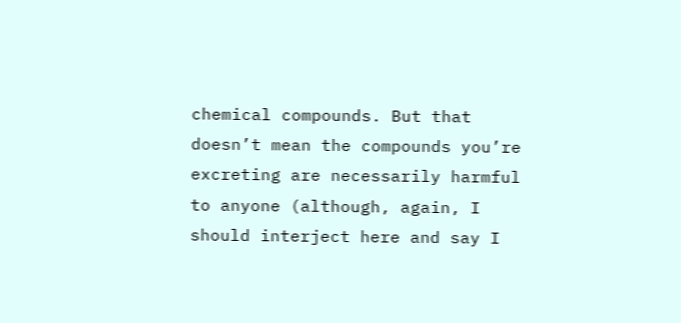chemical compounds. But that doesn’t mean the compounds you’re excreting are necessarily harmful to anyone (although, again, I should interject here and say I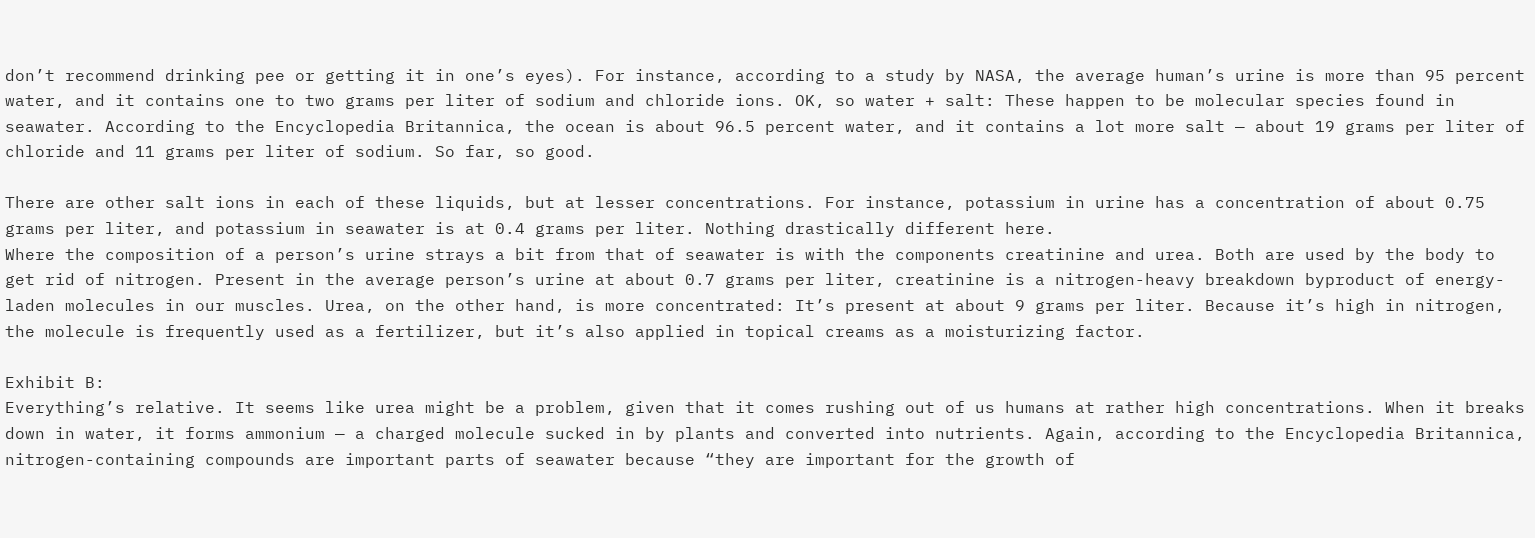don’t recommend drinking pee or getting it in one’s eyes). For instance, according to a study by NASA, the average human’s urine is more than 95 percent water, and it contains one to two grams per liter of sodium and chloride ions. OK, so water + salt: These happen to be molecular species found in seawater. According to the Encyclopedia Britannica, the ocean is about 96.5 percent water, and it contains a lot more salt — about 19 grams per liter of chloride and 11 grams per liter of sodium. So far, so good.

There are other salt ions in each of these liquids, but at lesser concentrations. For instance, potassium in urine has a concentration of about 0.75 grams per liter, and potassium in seawater is at 0.4 grams per liter. Nothing drastically different here.
Where the composition of a person’s urine strays a bit from that of seawater is with the components creatinine and urea. Both are used by the body to get rid of nitrogen. Present in the average person’s urine at about 0.7 grams per liter, creatinine is a nitrogen-heavy breakdown byproduct of energy-laden molecules in our muscles. Urea, on the other hand, is more concentrated: It’s present at about 9 grams per liter. Because it’s high in nitrogen, the molecule is frequently used as a fertilizer, but it’s also applied in topical creams as a moisturizing factor.

Exhibit B:
Everything’s relative. It seems like urea might be a problem, given that it comes rushing out of us humans at rather high concentrations. When it breaks down in water, it forms ammonium — a charged molecule sucked in by plants and converted into nutrients. Again, according to the Encyclopedia Britannica, nitrogen-containing compounds are important parts of seawater because “they are important for the growth of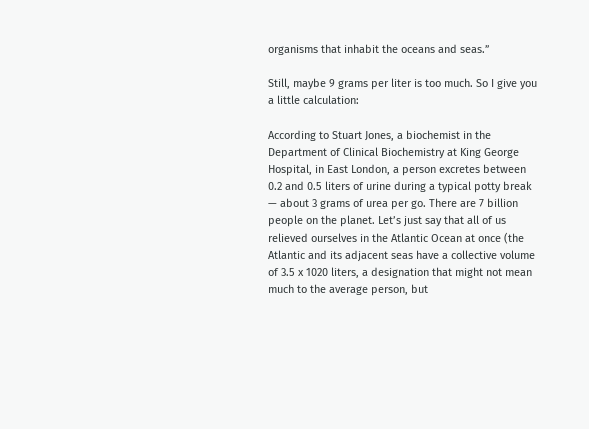organisms that inhabit the oceans and seas.”

Still, maybe 9 grams per liter is too much. So I give you a little calculation:

According to Stuart Jones, a biochemist in the Department of Clinical Biochemistry at King George Hospital, in East London, a person excretes between 0.2 and 0.5 liters of urine during a typical potty break — about 3 grams of urea per go. There are 7 billion people on the planet. Let’s just say that all of us relieved ourselves in the Atlantic Ocean at once (the Atlantic and its adjacent seas have a collective volume of 3.5 x 1020 liters, a designation that might not mean much to the average person, but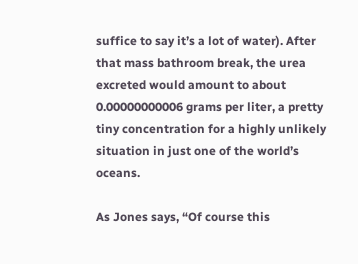suffice to say it’s a lot of water). After that mass bathroom break, the urea excreted would amount to about 0.00000000006 grams per liter, a pretty tiny concentration for a highly unlikely situation in just one of the world’s oceans.

As Jones says, “Of course this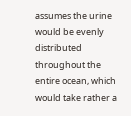assumes the urine would be evenly distributed throughout the entire ocean, which would take rather a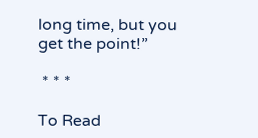long time, but you get the point!”

 * * *

To Read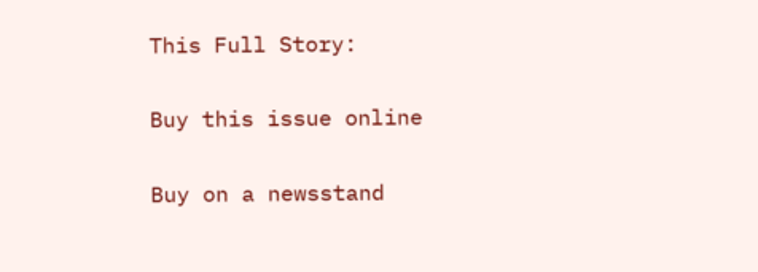This Full Story:

Buy this issue online

Buy on a newsstand